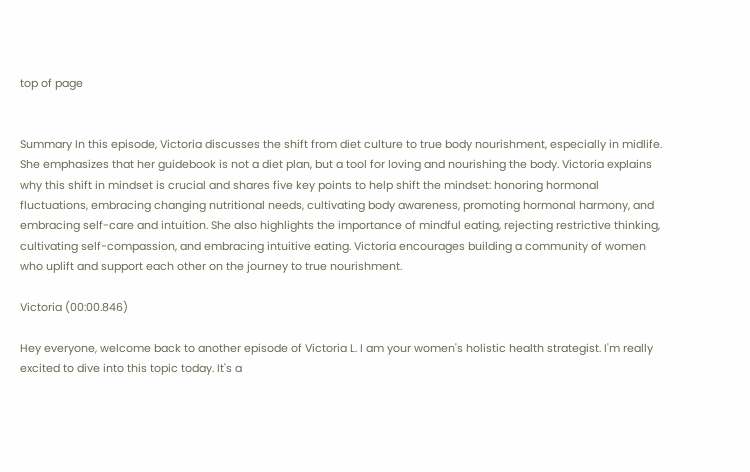top of page


Summary In this episode, Victoria discusses the shift from diet culture to true body nourishment, especially in midlife. She emphasizes that her guidebook is not a diet plan, but a tool for loving and nourishing the body. Victoria explains why this shift in mindset is crucial and shares five key points to help shift the mindset: honoring hormonal fluctuations, embracing changing nutritional needs, cultivating body awareness, promoting hormonal harmony, and embracing self-care and intuition. She also highlights the importance of mindful eating, rejecting restrictive thinking, cultivating self-compassion, and embracing intuitive eating. Victoria encourages building a community of women who uplift and support each other on the journey to true nourishment.

Victoria (00:00.846)

Hey everyone, welcome back to another episode of Victoria L. I am your women's holistic health strategist. I'm really excited to dive into this topic today. It's a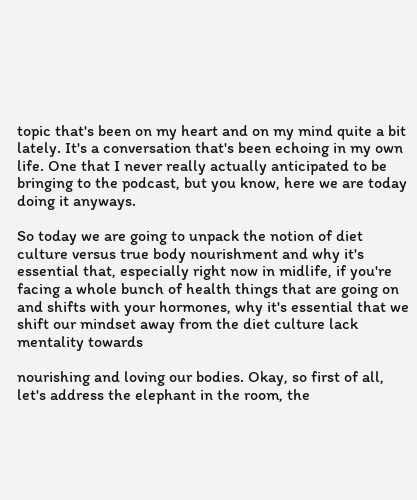topic that's been on my heart and on my mind quite a bit lately. It's a conversation that's been echoing in my own life. One that I never really actually anticipated to be bringing to the podcast, but you know, here we are today doing it anyways.

So today we are going to unpack the notion of diet culture versus true body nourishment and why it's essential that, especially right now in midlife, if you're facing a whole bunch of health things that are going on and shifts with your hormones, why it's essential that we shift our mindset away from the diet culture lack mentality towards

nourishing and loving our bodies. Okay, so first of all, let's address the elephant in the room, the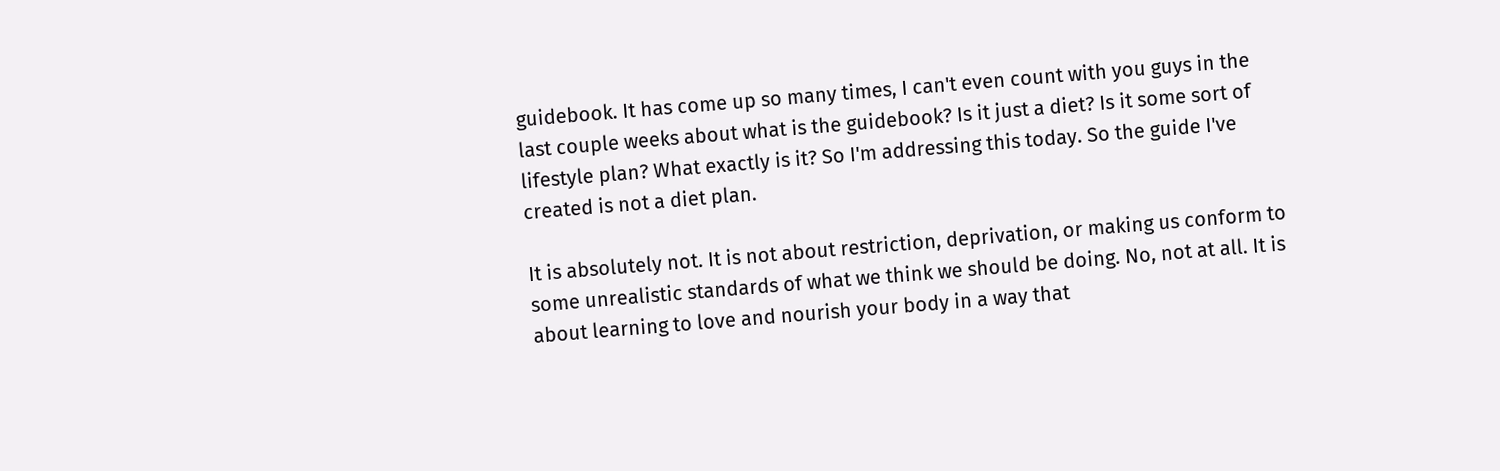guidebook. It has come up so many times, I can't even count with you guys in the last couple weeks about what is the guidebook? Is it just a diet? Is it some sort of lifestyle plan? What exactly is it? So I'm addressing this today. So the guide I've created is not a diet plan.

It is absolutely not. It is not about restriction, deprivation, or making us conform to some unrealistic standards of what we think we should be doing. No, not at all. It is about learning to love and nourish your body in a way that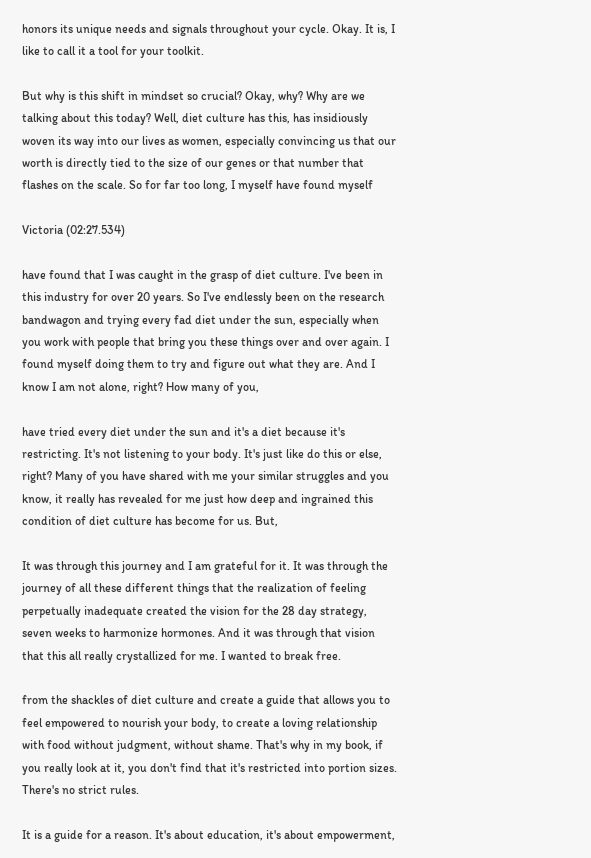honors its unique needs and signals throughout your cycle. Okay. It is, I like to call it a tool for your toolkit.

But why is this shift in mindset so crucial? Okay, why? Why are we talking about this today? Well, diet culture has this, has insidiously woven its way into our lives as women, especially convincing us that our worth is directly tied to the size of our genes or that number that flashes on the scale. So for far too long, I myself have found myself

Victoria (02:27.534)

have found that I was caught in the grasp of diet culture. I've been in this industry for over 20 years. So I've endlessly been on the research bandwagon and trying every fad diet under the sun, especially when you work with people that bring you these things over and over again. I found myself doing them to try and figure out what they are. And I know I am not alone, right? How many of you,

have tried every diet under the sun and it's a diet because it's restricting. It's not listening to your body. It's just like do this or else, right? Many of you have shared with me your similar struggles and you know, it really has revealed for me just how deep and ingrained this condition of diet culture has become for us. But,

It was through this journey and I am grateful for it. It was through the journey of all these different things that the realization of feeling perpetually inadequate created the vision for the 28 day strategy, seven weeks to harmonize hormones. And it was through that vision that this all really crystallized for me. I wanted to break free.

from the shackles of diet culture and create a guide that allows you to feel empowered to nourish your body, to create a loving relationship with food without judgment, without shame. That's why in my book, if you really look at it, you don't find that it's restricted into portion sizes. There's no strict rules.

It is a guide for a reason. It's about education, it's about empowerment,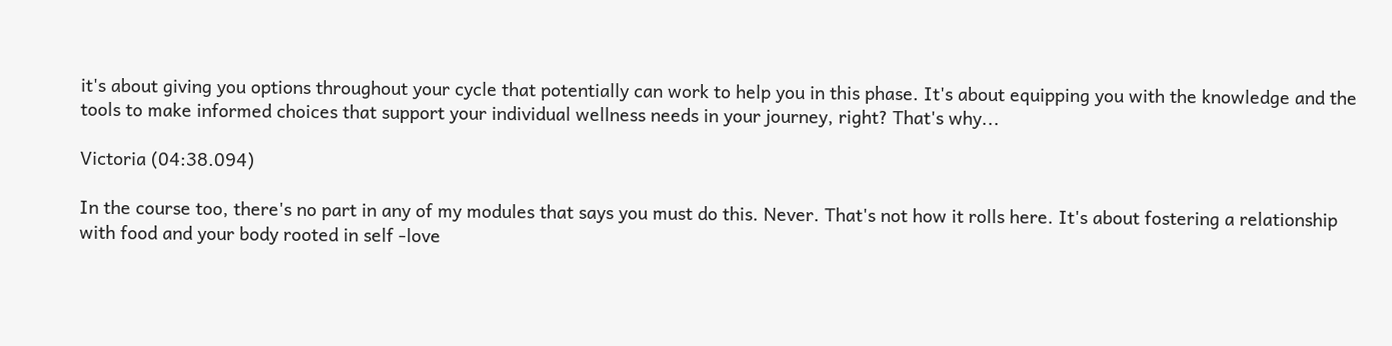it's about giving you options throughout your cycle that potentially can work to help you in this phase. It's about equipping you with the knowledge and the tools to make informed choices that support your individual wellness needs in your journey, right? That's why...

Victoria (04:38.094)

In the course too, there's no part in any of my modules that says you must do this. Never. That's not how it rolls here. It's about fostering a relationship with food and your body rooted in self -love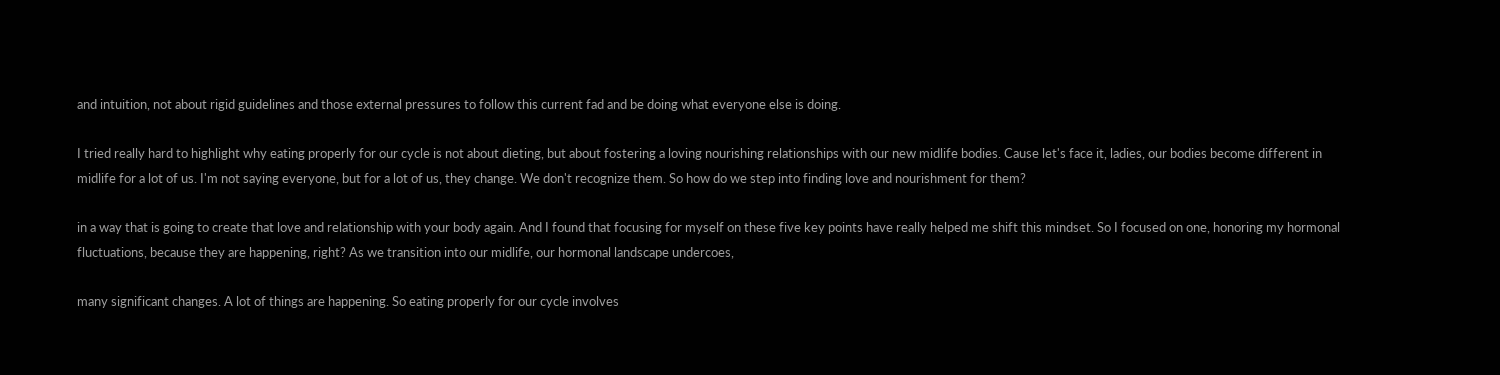and intuition, not about rigid guidelines and those external pressures to follow this current fad and be doing what everyone else is doing.

I tried really hard to highlight why eating properly for our cycle is not about dieting, but about fostering a loving nourishing relationships with our new midlife bodies. Cause let's face it, ladies, our bodies become different in midlife for a lot of us. I'm not saying everyone, but for a lot of us, they change. We don't recognize them. So how do we step into finding love and nourishment for them?

in a way that is going to create that love and relationship with your body again. And I found that focusing for myself on these five key points have really helped me shift this mindset. So I focused on one, honoring my hormonal fluctuations, because they are happening, right? As we transition into our midlife, our hormonal landscape undercoes,

many significant changes. A lot of things are happening. So eating properly for our cycle involves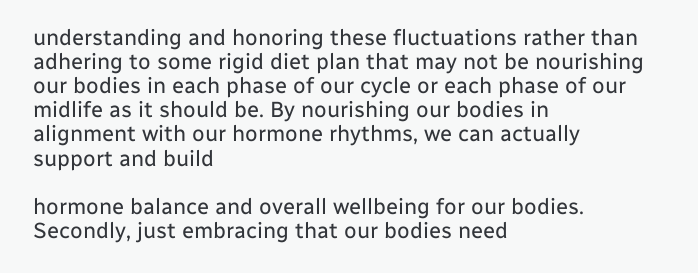understanding and honoring these fluctuations rather than adhering to some rigid diet plan that may not be nourishing our bodies in each phase of our cycle or each phase of our midlife as it should be. By nourishing our bodies in alignment with our hormone rhythms, we can actually support and build

hormone balance and overall wellbeing for our bodies. Secondly, just embracing that our bodies need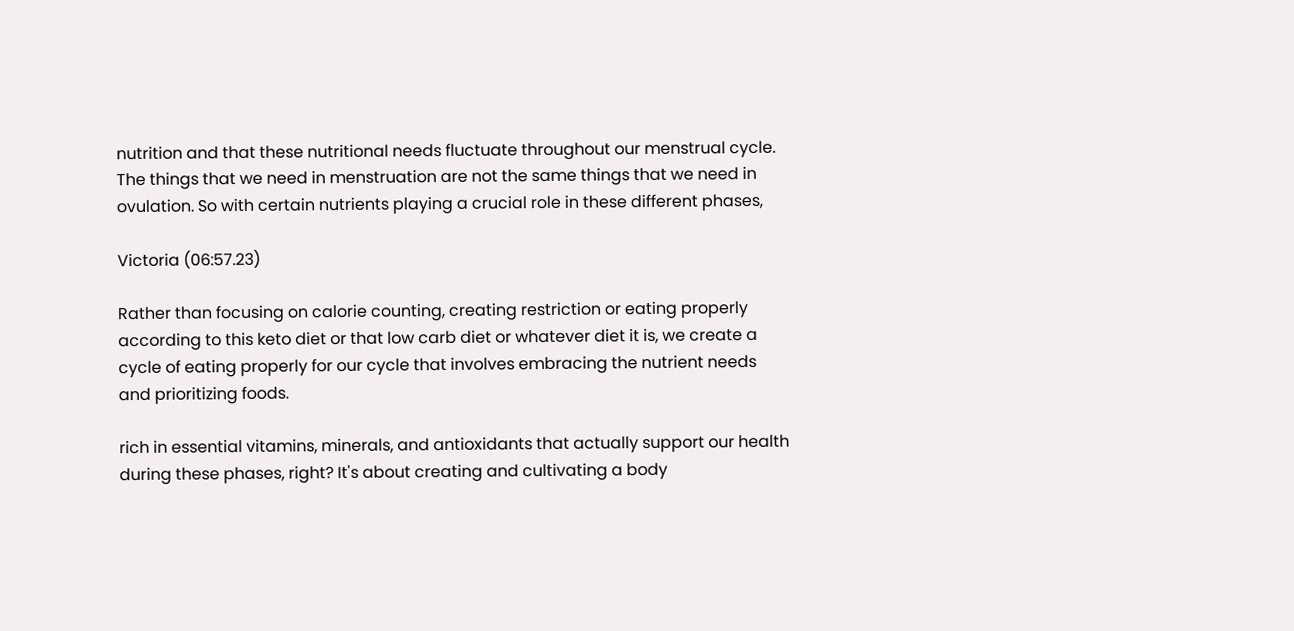nutrition and that these nutritional needs fluctuate throughout our menstrual cycle. The things that we need in menstruation are not the same things that we need in ovulation. So with certain nutrients playing a crucial role in these different phases,

Victoria (06:57.23)

Rather than focusing on calorie counting, creating restriction or eating properly according to this keto diet or that low carb diet or whatever diet it is, we create a cycle of eating properly for our cycle that involves embracing the nutrient needs and prioritizing foods.

rich in essential vitamins, minerals, and antioxidants that actually support our health during these phases, right? It's about creating and cultivating a body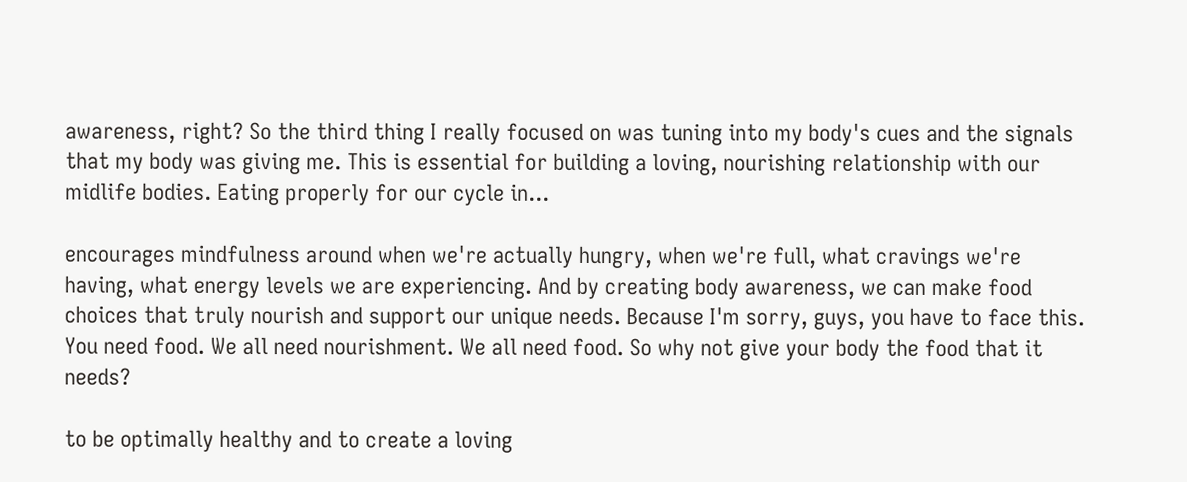awareness, right? So the third thing I really focused on was tuning into my body's cues and the signals that my body was giving me. This is essential for building a loving, nourishing relationship with our midlife bodies. Eating properly for our cycle in...

encourages mindfulness around when we're actually hungry, when we're full, what cravings we're having, what energy levels we are experiencing. And by creating body awareness, we can make food choices that truly nourish and support our unique needs. Because I'm sorry, guys, you have to face this. You need food. We all need nourishment. We all need food. So why not give your body the food that it needs?

to be optimally healthy and to create a loving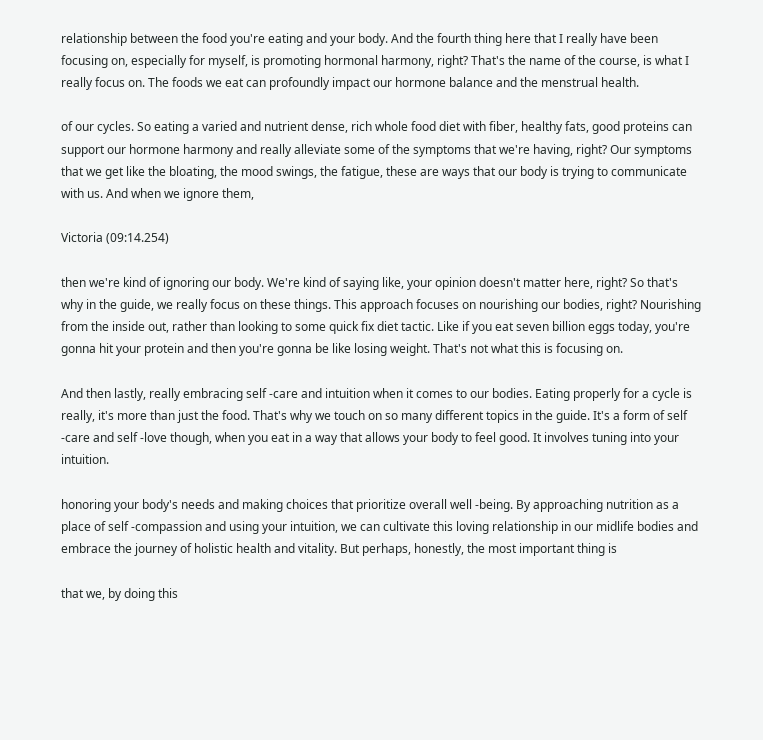relationship between the food you're eating and your body. And the fourth thing here that I really have been focusing on, especially for myself, is promoting hormonal harmony, right? That's the name of the course, is what I really focus on. The foods we eat can profoundly impact our hormone balance and the menstrual health.

of our cycles. So eating a varied and nutrient dense, rich whole food diet with fiber, healthy fats, good proteins can support our hormone harmony and really alleviate some of the symptoms that we're having, right? Our symptoms that we get like the bloating, the mood swings, the fatigue, these are ways that our body is trying to communicate with us. And when we ignore them,

Victoria (09:14.254)

then we're kind of ignoring our body. We're kind of saying like, your opinion doesn't matter here, right? So that's why in the guide, we really focus on these things. This approach focuses on nourishing our bodies, right? Nourishing from the inside out, rather than looking to some quick fix diet tactic. Like if you eat seven billion eggs today, you're gonna hit your protein and then you're gonna be like losing weight. That's not what this is focusing on.

And then lastly, really embracing self -care and intuition when it comes to our bodies. Eating properly for a cycle is really, it's more than just the food. That's why we touch on so many different topics in the guide. It's a form of self -care and self -love though, when you eat in a way that allows your body to feel good. It involves tuning into your intuition.

honoring your body's needs and making choices that prioritize overall well -being. By approaching nutrition as a place of self -compassion and using your intuition, we can cultivate this loving relationship in our midlife bodies and embrace the journey of holistic health and vitality. But perhaps, honestly, the most important thing is

that we, by doing this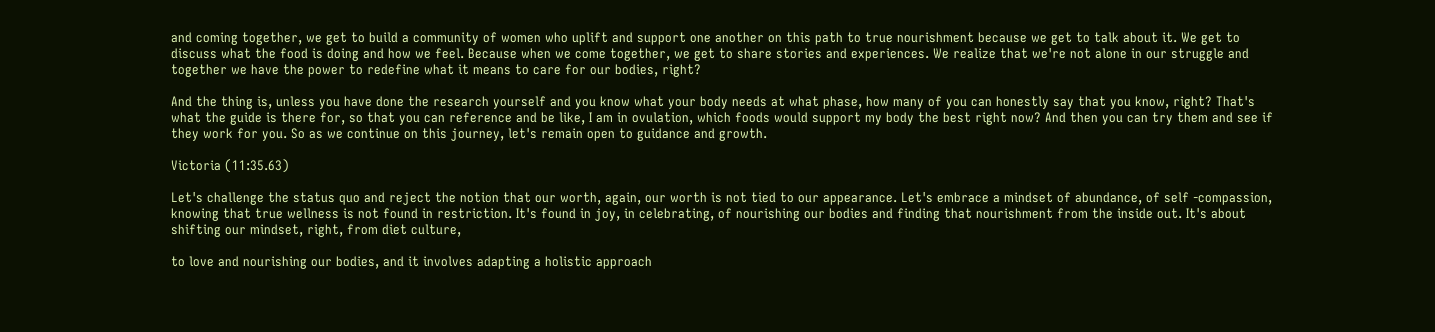and coming together, we get to build a community of women who uplift and support one another on this path to true nourishment because we get to talk about it. We get to discuss what the food is doing and how we feel. Because when we come together, we get to share stories and experiences. We realize that we're not alone in our struggle and together we have the power to redefine what it means to care for our bodies, right?

And the thing is, unless you have done the research yourself and you know what your body needs at what phase, how many of you can honestly say that you know, right? That's what the guide is there for, so that you can reference and be like, I am in ovulation, which foods would support my body the best right now? And then you can try them and see if they work for you. So as we continue on this journey, let's remain open to guidance and growth.

Victoria (11:35.63)

Let's challenge the status quo and reject the notion that our worth, again, our worth is not tied to our appearance. Let's embrace a mindset of abundance, of self -compassion, knowing that true wellness is not found in restriction. It's found in joy, in celebrating, of nourishing our bodies and finding that nourishment from the inside out. It's about shifting our mindset, right, from diet culture,

to love and nourishing our bodies, and it involves adapting a holistic approach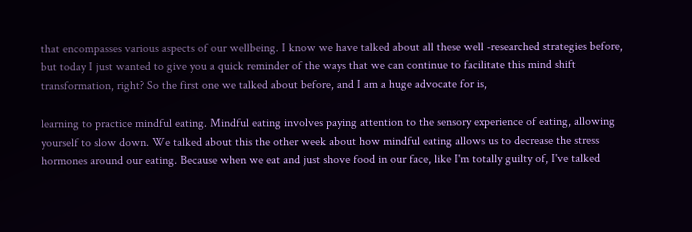that encompasses various aspects of our wellbeing. I know we have talked about all these well -researched strategies before, but today I just wanted to give you a quick reminder of the ways that we can continue to facilitate this mind shift transformation, right? So the first one we talked about before, and I am a huge advocate for is,

learning to practice mindful eating. Mindful eating involves paying attention to the sensory experience of eating, allowing yourself to slow down. We talked about this the other week about how mindful eating allows us to decrease the stress hormones around our eating. Because when we eat and just shove food in our face, like I'm totally guilty of, I've talked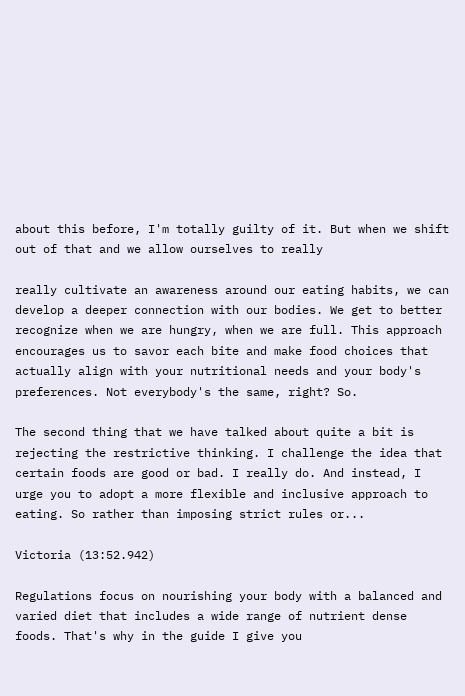about this before, I'm totally guilty of it. But when we shift out of that and we allow ourselves to really

really cultivate an awareness around our eating habits, we can develop a deeper connection with our bodies. We get to better recognize when we are hungry, when we are full. This approach encourages us to savor each bite and make food choices that actually align with your nutritional needs and your body's preferences. Not everybody's the same, right? So.

The second thing that we have talked about quite a bit is rejecting the restrictive thinking. I challenge the idea that certain foods are good or bad. I really do. And instead, I urge you to adopt a more flexible and inclusive approach to eating. So rather than imposing strict rules or...

Victoria (13:52.942)

Regulations focus on nourishing your body with a balanced and varied diet that includes a wide range of nutrient dense foods. That's why in the guide I give you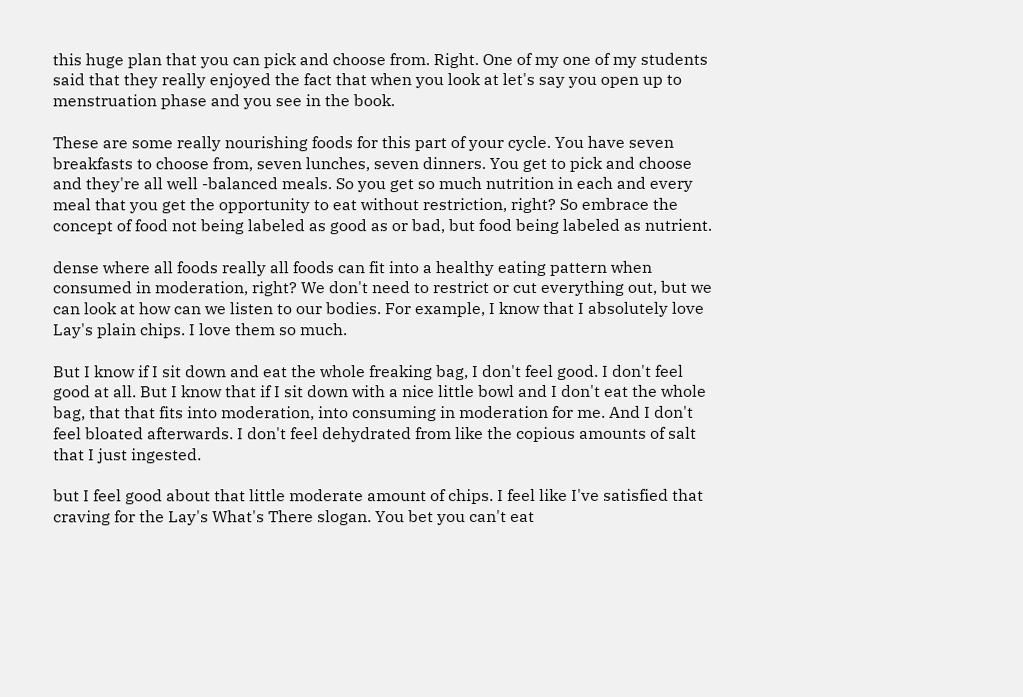this huge plan that you can pick and choose from. Right. One of my one of my students said that they really enjoyed the fact that when you look at let's say you open up to menstruation phase and you see in the book.

These are some really nourishing foods for this part of your cycle. You have seven breakfasts to choose from, seven lunches, seven dinners. You get to pick and choose and they're all well -balanced meals. So you get so much nutrition in each and every meal that you get the opportunity to eat without restriction, right? So embrace the concept of food not being labeled as good as or bad, but food being labeled as nutrient.

dense where all foods really all foods can fit into a healthy eating pattern when consumed in moderation, right? We don't need to restrict or cut everything out, but we can look at how can we listen to our bodies. For example, I know that I absolutely love Lay's plain chips. I love them so much.

But I know if I sit down and eat the whole freaking bag, I don't feel good. I don't feel good at all. But I know that if I sit down with a nice little bowl and I don't eat the whole bag, that that fits into moderation, into consuming in moderation for me. And I don't feel bloated afterwards. I don't feel dehydrated from like the copious amounts of salt that I just ingested.

but I feel good about that little moderate amount of chips. I feel like I've satisfied that craving for the Lay's What's There slogan. You bet you can't eat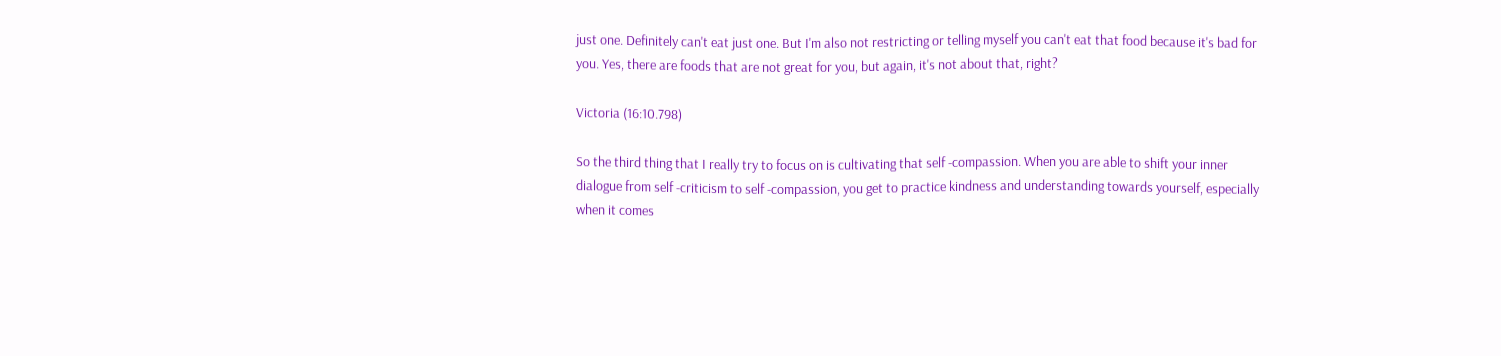just one. Definitely can't eat just one. But I'm also not restricting or telling myself you can't eat that food because it's bad for you. Yes, there are foods that are not great for you, but again, it's not about that, right?

Victoria (16:10.798)

So the third thing that I really try to focus on is cultivating that self -compassion. When you are able to shift your inner dialogue from self -criticism to self -compassion, you get to practice kindness and understanding towards yourself, especially when it comes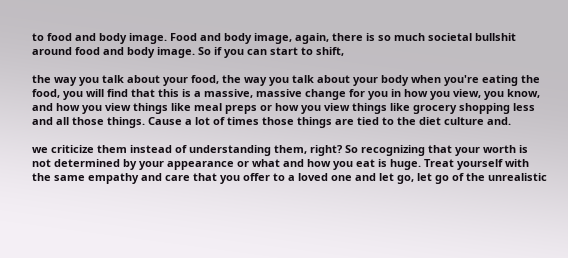to food and body image. Food and body image, again, there is so much societal bullshit around food and body image. So if you can start to shift,

the way you talk about your food, the way you talk about your body when you're eating the food, you will find that this is a massive, massive change for you in how you view, you know, and how you view things like meal preps or how you view things like grocery shopping less and all those things. Cause a lot of times those things are tied to the diet culture and.

we criticize them instead of understanding them, right? So recognizing that your worth is not determined by your appearance or what and how you eat is huge. Treat yourself with the same empathy and care that you offer to a loved one and let go, let go of the unrealistic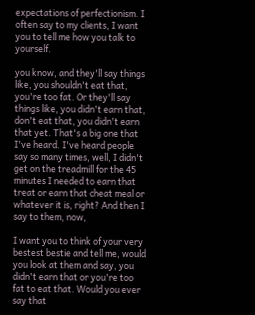expectations of perfectionism. I often say to my clients, I want you to tell me how you talk to yourself.

you know, and they'll say things like, you shouldn't eat that, you're too fat. Or they'll say things like, you didn't earn that, don't eat that, you didn't earn that yet. That's a big one that I've heard. I've heard people say so many times, well, I didn't get on the treadmill for the 45 minutes I needed to earn that treat or earn that cheat meal or whatever it is, right? And then I say to them, now,

I want you to think of your very bestest bestie and tell me, would you look at them and say, you didn't earn that or you're too fat to eat that. Would you ever say that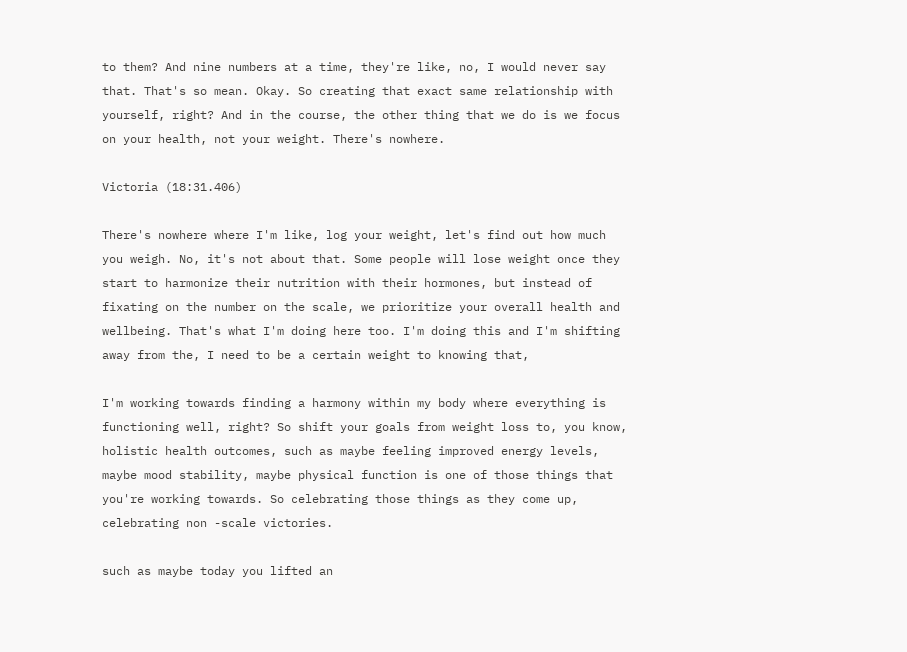to them? And nine numbers at a time, they're like, no, I would never say that. That's so mean. Okay. So creating that exact same relationship with yourself, right? And in the course, the other thing that we do is we focus on your health, not your weight. There's nowhere.

Victoria (18:31.406)

There's nowhere where I'm like, log your weight, let's find out how much you weigh. No, it's not about that. Some people will lose weight once they start to harmonize their nutrition with their hormones, but instead of fixating on the number on the scale, we prioritize your overall health and wellbeing. That's what I'm doing here too. I'm doing this and I'm shifting away from the, I need to be a certain weight to knowing that,

I'm working towards finding a harmony within my body where everything is functioning well, right? So shift your goals from weight loss to, you know, holistic health outcomes, such as maybe feeling improved energy levels, maybe mood stability, maybe physical function is one of those things that you're working towards. So celebrating those things as they come up, celebrating non -scale victories.

such as maybe today you lifted an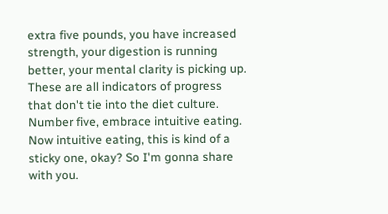extra five pounds, you have increased strength, your digestion is running better, your mental clarity is picking up. These are all indicators of progress that don't tie into the diet culture. Number five, embrace intuitive eating. Now intuitive eating, this is kind of a sticky one, okay? So I'm gonna share with you.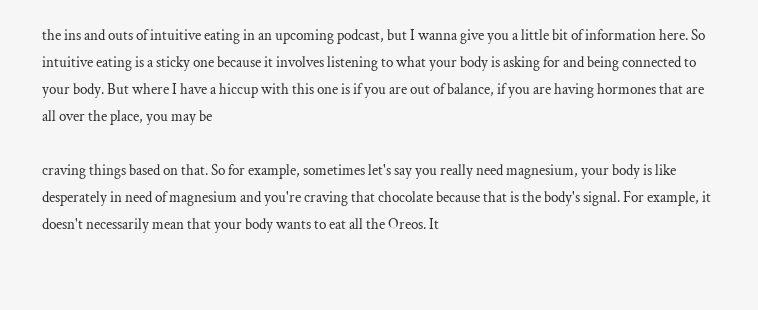the ins and outs of intuitive eating in an upcoming podcast, but I wanna give you a little bit of information here. So intuitive eating is a sticky one because it involves listening to what your body is asking for and being connected to your body. But where I have a hiccup with this one is if you are out of balance, if you are having hormones that are all over the place, you may be

craving things based on that. So for example, sometimes let's say you really need magnesium, your body is like desperately in need of magnesium and you're craving that chocolate because that is the body's signal. For example, it doesn't necessarily mean that your body wants to eat all the Oreos. It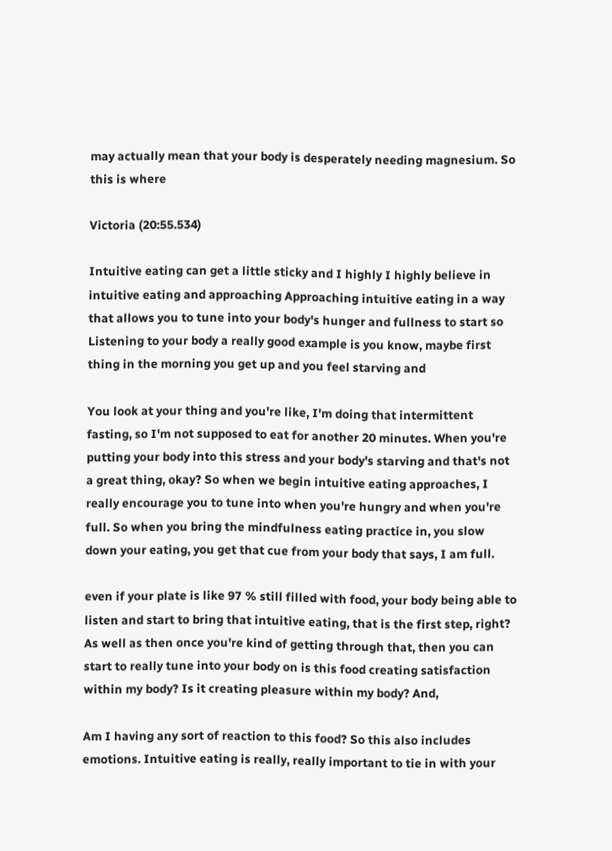may actually mean that your body is desperately needing magnesium. So this is where

Victoria (20:55.534)

Intuitive eating can get a little sticky and I highly I highly believe in intuitive eating and approaching Approaching intuitive eating in a way that allows you to tune into your body's hunger and fullness to start so Listening to your body a really good example is you know, maybe first thing in the morning you get up and you feel starving and

You look at your thing and you're like, I'm doing that intermittent fasting, so I'm not supposed to eat for another 20 minutes. When you're putting your body into this stress and your body's starving and that's not a great thing, okay? So when we begin intuitive eating approaches, I really encourage you to tune into when you're hungry and when you're full. So when you bring the mindfulness eating practice in, you slow down your eating, you get that cue from your body that says, I am full.

even if your plate is like 97 % still filled with food, your body being able to listen and start to bring that intuitive eating, that is the first step, right? As well as then once you're kind of getting through that, then you can start to really tune into your body on is this food creating satisfaction within my body? Is it creating pleasure within my body? And,

Am I having any sort of reaction to this food? So this also includes emotions. Intuitive eating is really, really important to tie in with your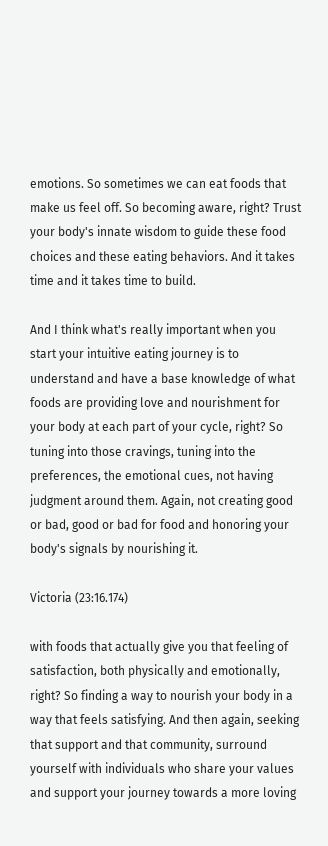emotions. So sometimes we can eat foods that make us feel off. So becoming aware, right? Trust your body's innate wisdom to guide these food choices and these eating behaviors. And it takes time and it takes time to build.

And I think what's really important when you start your intuitive eating journey is to understand and have a base knowledge of what foods are providing love and nourishment for your body at each part of your cycle, right? So tuning into those cravings, tuning into the preferences, the emotional cues, not having judgment around them. Again, not creating good or bad, good or bad for food and honoring your body's signals by nourishing it.

Victoria (23:16.174)

with foods that actually give you that feeling of satisfaction, both physically and emotionally, right? So finding a way to nourish your body in a way that feels satisfying. And then again, seeking that support and that community, surround yourself with individuals who share your values and support your journey towards a more loving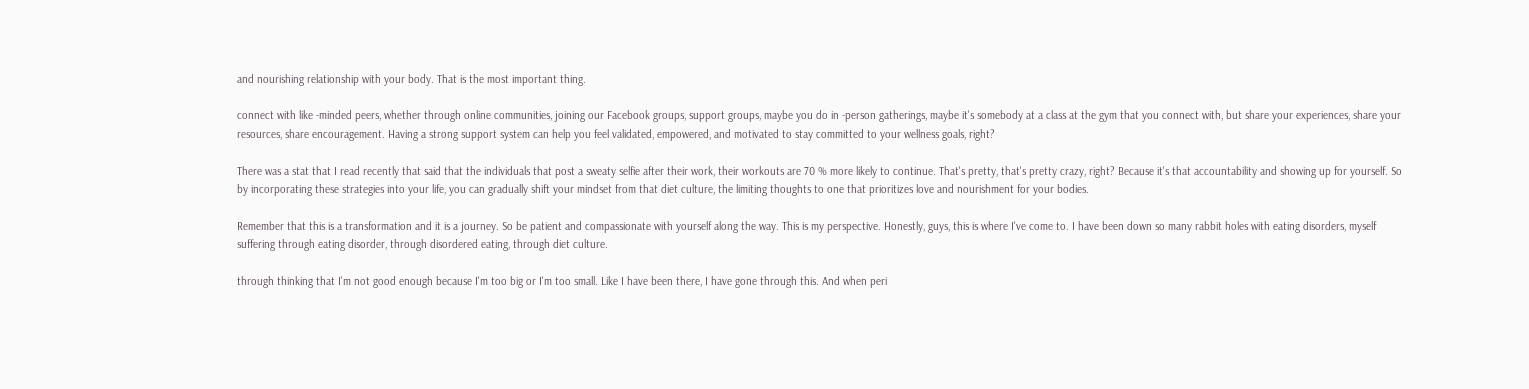and nourishing relationship with your body. That is the most important thing.

connect with like -minded peers, whether through online communities, joining our Facebook groups, support groups, maybe you do in -person gatherings, maybe it's somebody at a class at the gym that you connect with, but share your experiences, share your resources, share encouragement. Having a strong support system can help you feel validated, empowered, and motivated to stay committed to your wellness goals, right?

There was a stat that I read recently that said that the individuals that post a sweaty selfie after their work, their workouts are 70 % more likely to continue. That's pretty, that's pretty crazy, right? Because it's that accountability and showing up for yourself. So by incorporating these strategies into your life, you can gradually shift your mindset from that diet culture, the limiting thoughts to one that prioritizes love and nourishment for your bodies.

Remember that this is a transformation and it is a journey. So be patient and compassionate with yourself along the way. This is my perspective. Honestly, guys, this is where I've come to. I have been down so many rabbit holes with eating disorders, myself suffering through eating disorder, through disordered eating, through diet culture.

through thinking that I'm not good enough because I'm too big or I'm too small. Like I have been there, I have gone through this. And when peri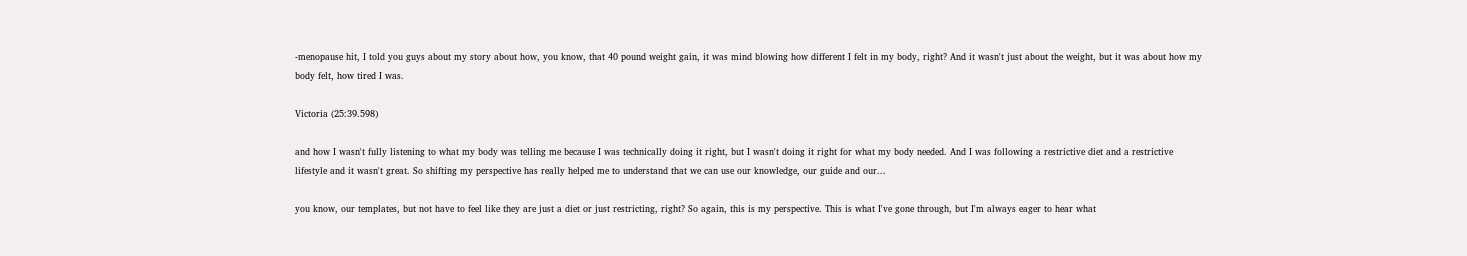-menopause hit, I told you guys about my story about how, you know, that 40 pound weight gain, it was mind blowing how different I felt in my body, right? And it wasn't just about the weight, but it was about how my body felt, how tired I was.

Victoria (25:39.598)

and how I wasn't fully listening to what my body was telling me because I was technically doing it right, but I wasn't doing it right for what my body needed. And I was following a restrictive diet and a restrictive lifestyle and it wasn't great. So shifting my perspective has really helped me to understand that we can use our knowledge, our guide and our...

you know, our templates, but not have to feel like they are just a diet or just restricting, right? So again, this is my perspective. This is what I've gone through, but I'm always eager to hear what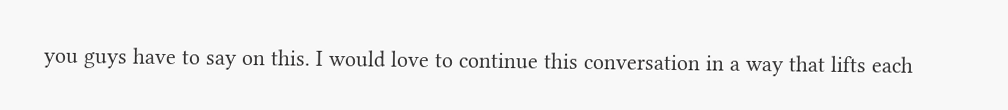you guys have to say on this. I would love to continue this conversation in a way that lifts each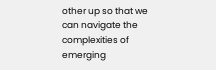other up so that we can navigate the complexities of emerging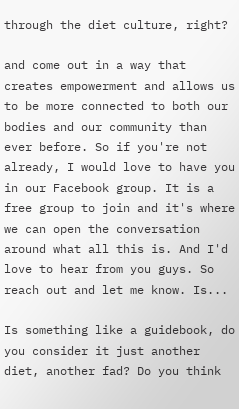through the diet culture, right?

and come out in a way that creates empowerment and allows us to be more connected to both our bodies and our community than ever before. So if you're not already, I would love to have you in our Facebook group. It is a free group to join and it's where we can open the conversation around what all this is. And I'd love to hear from you guys. So reach out and let me know. Is...

Is something like a guidebook, do you consider it just another diet, another fad? Do you think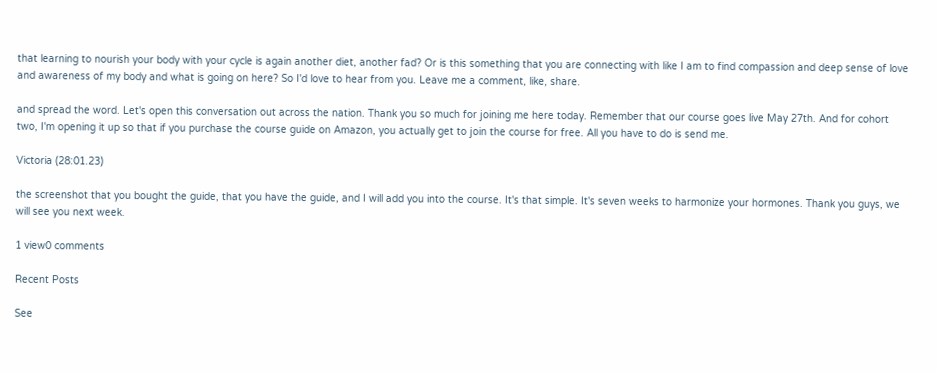that learning to nourish your body with your cycle is again another diet, another fad? Or is this something that you are connecting with like I am to find compassion and deep sense of love and awareness of my body and what is going on here? So I'd love to hear from you. Leave me a comment, like, share.

and spread the word. Let's open this conversation out across the nation. Thank you so much for joining me here today. Remember that our course goes live May 27th. And for cohort two, I'm opening it up so that if you purchase the course guide on Amazon, you actually get to join the course for free. All you have to do is send me.

Victoria (28:01.23)

the screenshot that you bought the guide, that you have the guide, and I will add you into the course. It's that simple. It's seven weeks to harmonize your hormones. Thank you guys, we will see you next week.

1 view0 comments

Recent Posts

See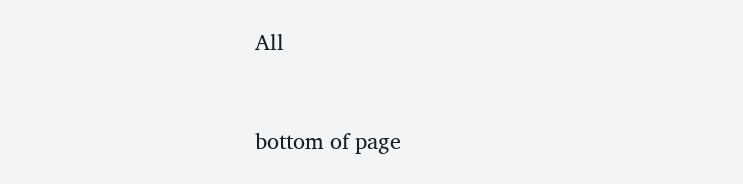All


bottom of page